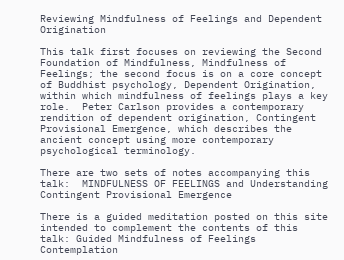Reviewing Mindfulness of Feelings and Dependent Origination

This talk first focuses on reviewing the Second Foundation of Mindfulness, Mindfulness of Feelings; the second focus is on a core concept of Buddhist psychology, Dependent Origination, within which mindfulness of feelings plays a key role.  Peter Carlson provides a contemporary rendition of dependent origination, Contingent Provisional Emergence, which describes the ancient concept using more contemporary psychological terminology.

There are two sets of notes accompanying this talk:  MINDFULNESS OF FEELINGS and Understanding Contingent Provisional Emergence

There is a guided meditation posted on this site intended to complement the contents of this talk: Guided Mindfulness of Feelings Contemplation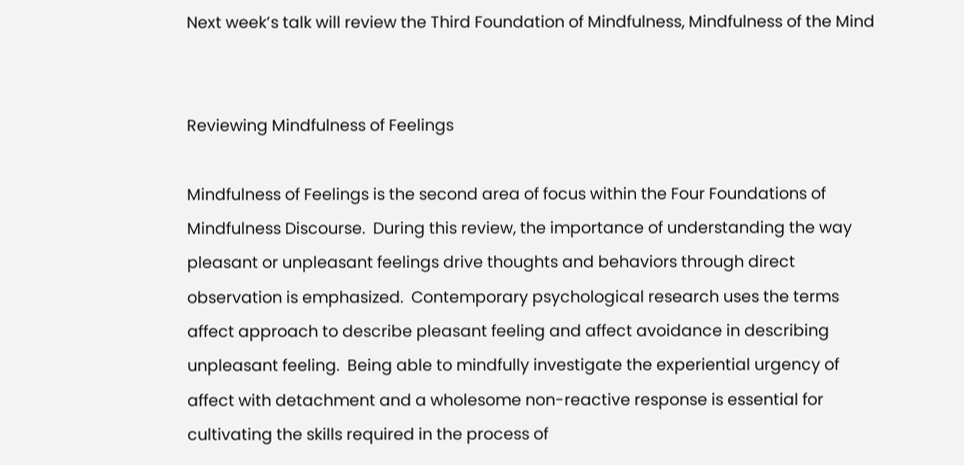Next week’s talk will review the Third Foundation of Mindfulness, Mindfulness of the Mind


Reviewing Mindfulness of Feelings

Mindfulness of Feelings is the second area of focus within the Four Foundations of Mindfulness Discourse.  During this review, the importance of understanding the way pleasant or unpleasant feelings drive thoughts and behaviors through direct observation is emphasized.  Contemporary psychological research uses the terms affect approach to describe pleasant feeling and affect avoidance in describing unpleasant feeling.  Being able to mindfully investigate the experiential urgency of affect with detachment and a wholesome non-reactive response is essential for cultivating the skills required in the process of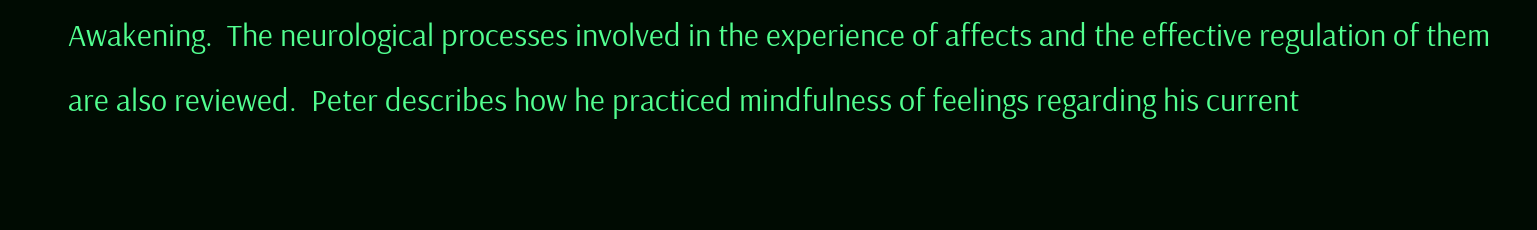Awakening.  The neurological processes involved in the experience of affects and the effective regulation of them are also reviewed.  Peter describes how he practiced mindfulness of feelings regarding his current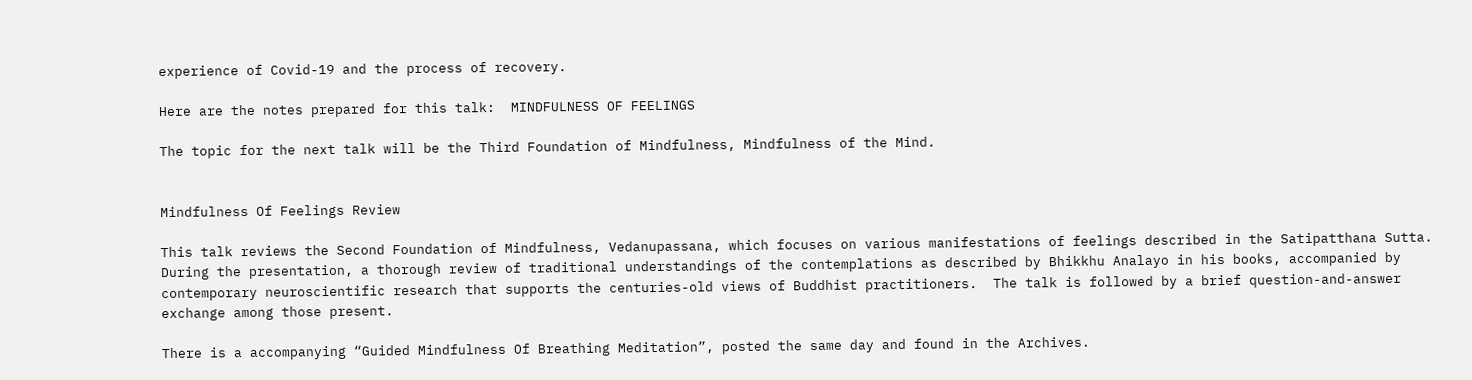experience of Covid-19 and the process of recovery.

Here are the notes prepared for this talk:  MINDFULNESS OF FEELINGS

The topic for the next talk will be the Third Foundation of Mindfulness, Mindfulness of the Mind.


Mindfulness Of Feelings Review

This talk reviews the Second Foundation of Mindfulness, Vedanupassana, which focuses on various manifestations of feelings described in the Satipatthana Sutta.  During the presentation, a thorough review of traditional understandings of the contemplations as described by Bhikkhu Analayo in his books, accompanied by contemporary neuroscientific research that supports the centuries-old views of Buddhist practitioners.  The talk is followed by a brief question-and-answer exchange among those present.

There is a accompanying “Guided Mindfulness Of Breathing Meditation”, posted the same day and found in the Archives.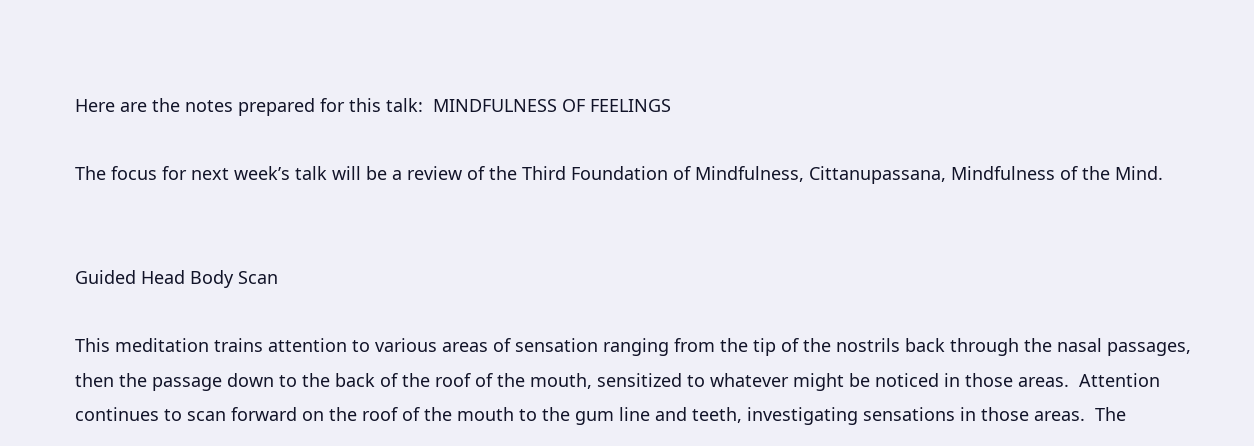Here are the notes prepared for this talk:  MINDFULNESS OF FEELINGS

The focus for next week’s talk will be a review of the Third Foundation of Mindfulness, Cittanupassana, Mindfulness of the Mind.


Guided Head Body Scan

This meditation trains attention to various areas of sensation ranging from the tip of the nostrils back through the nasal passages, then the passage down to the back of the roof of the mouth, sensitized to whatever might be noticed in those areas.  Attention continues to scan forward on the roof of the mouth to the gum line and teeth, investigating sensations in those areas.  The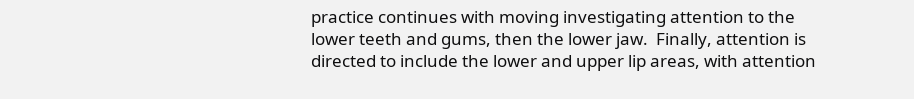practice continues with moving investigating attention to the lower teeth and gums, then the lower jaw.  Finally, attention is directed to include the lower and upper lip areas, with attention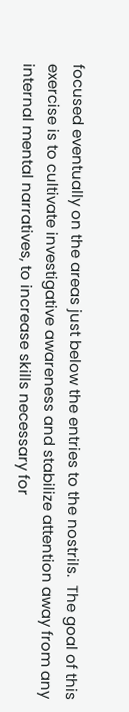focused eventually on the areas just below the entries to the nostrils.  The goal of this exercise is to cultivate investigative awareness and stabilize attention away from any internal mental narratives, to increase skills necessary for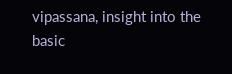vipassana, insight into the basic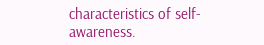characteristics of self-awareness.